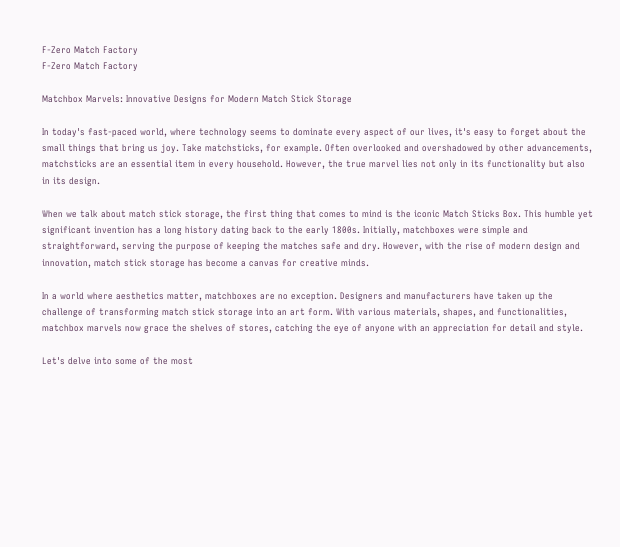F-Zero Match Factory
F-Zero Match Factory

Matchbox Marvels: Innovative Designs for Modern Match Stick Storage

In today's fast-paced world, where technology seems to dominate every aspect of our lives, it's easy to forget about the small things that bring us joy. Take matchsticks, for example. Often overlooked and overshadowed by other advancements, matchsticks are an essential item in every household. However, the true marvel lies not only in its functionality but also in its design.

When we talk about match stick storage, the first thing that comes to mind is the iconic Match Sticks Box. This humble yet significant invention has a long history dating back to the early 1800s. Initially, matchboxes were simple and straightforward, serving the purpose of keeping the matches safe and dry. However, with the rise of modern design and innovation, match stick storage has become a canvas for creative minds.

In a world where aesthetics matter, matchboxes are no exception. Designers and manufacturers have taken up the challenge of transforming match stick storage into an art form. With various materials, shapes, and functionalities, matchbox marvels now grace the shelves of stores, catching the eye of anyone with an appreciation for detail and style.

Let's delve into some of the most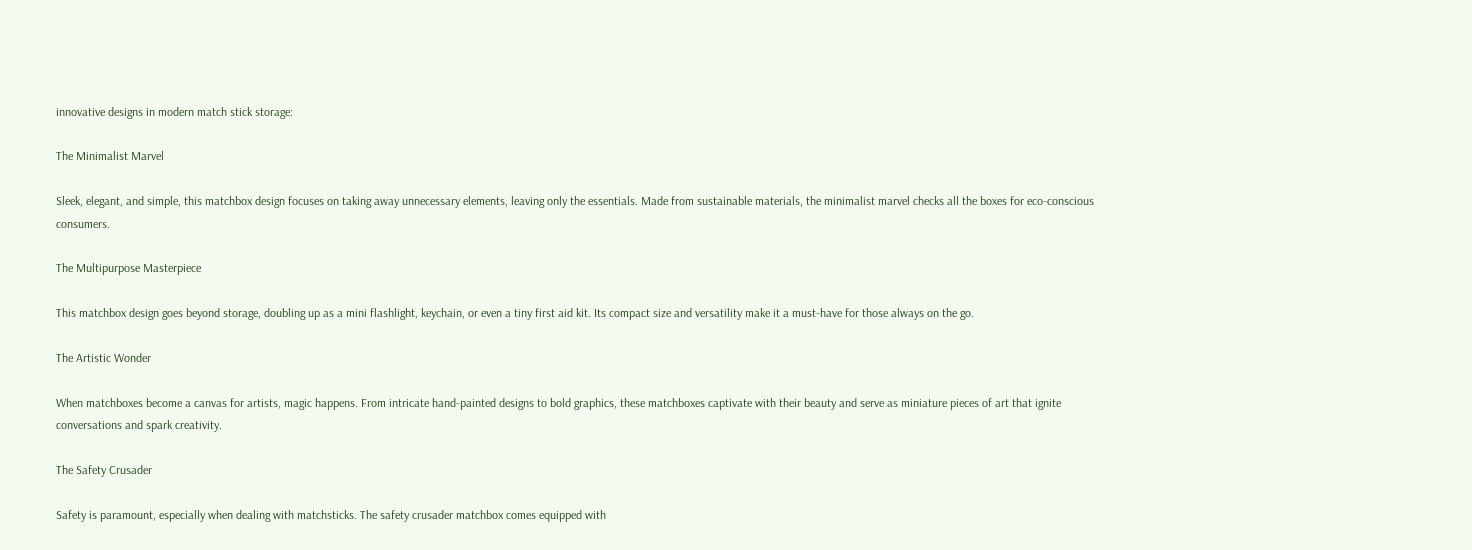innovative designs in modern match stick storage:

The Minimalist Marvel

Sleek, elegant, and simple, this matchbox design focuses on taking away unnecessary elements, leaving only the essentials. Made from sustainable materials, the minimalist marvel checks all the boxes for eco-conscious consumers.

The Multipurpose Masterpiece

This matchbox design goes beyond storage, doubling up as a mini flashlight, keychain, or even a tiny first aid kit. Its compact size and versatility make it a must-have for those always on the go.

The Artistic Wonder

When matchboxes become a canvas for artists, magic happens. From intricate hand-painted designs to bold graphics, these matchboxes captivate with their beauty and serve as miniature pieces of art that ignite conversations and spark creativity.

The Safety Crusader

Safety is paramount, especially when dealing with matchsticks. The safety crusader matchbox comes equipped with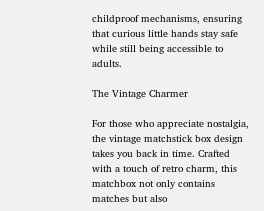childproof mechanisms, ensuring that curious little hands stay safe while still being accessible to adults.

The Vintage Charmer

For those who appreciate nostalgia, the vintage matchstick box design takes you back in time. Crafted with a touch of retro charm, this matchbox not only contains matches but also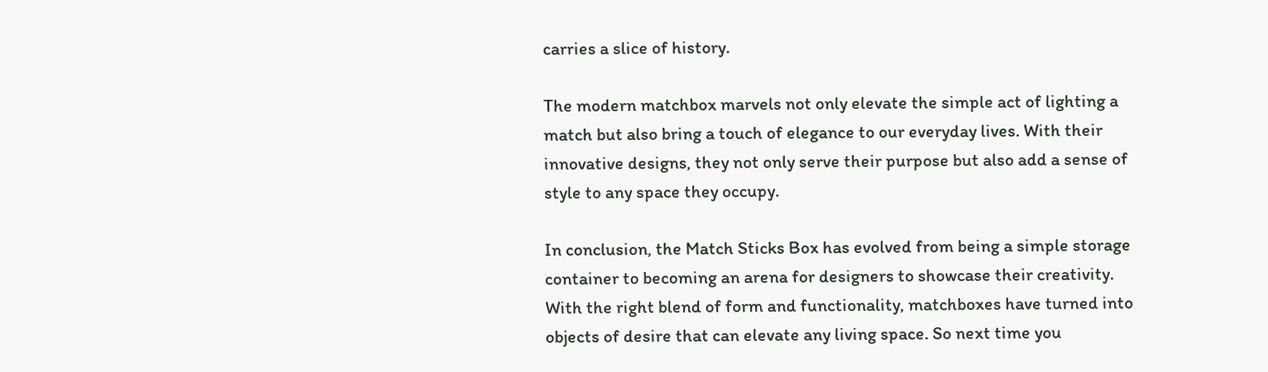carries a slice of history.

The modern matchbox marvels not only elevate the simple act of lighting a match but also bring a touch of elegance to our everyday lives. With their innovative designs, they not only serve their purpose but also add a sense of style to any space they occupy.

In conclusion, the Match Sticks Box has evolved from being a simple storage container to becoming an arena for designers to showcase their creativity. With the right blend of form and functionality, matchboxes have turned into objects of desire that can elevate any living space. So next time you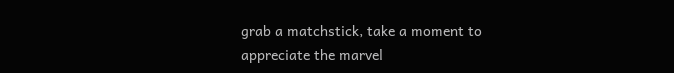grab a matchstick, take a moment to appreciate the marvel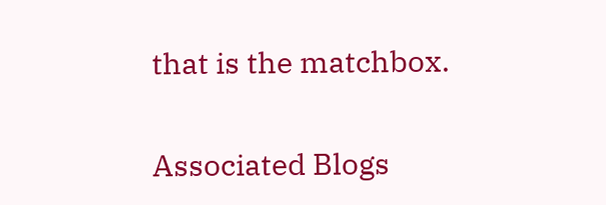that is the matchbox.

Associated Blogs